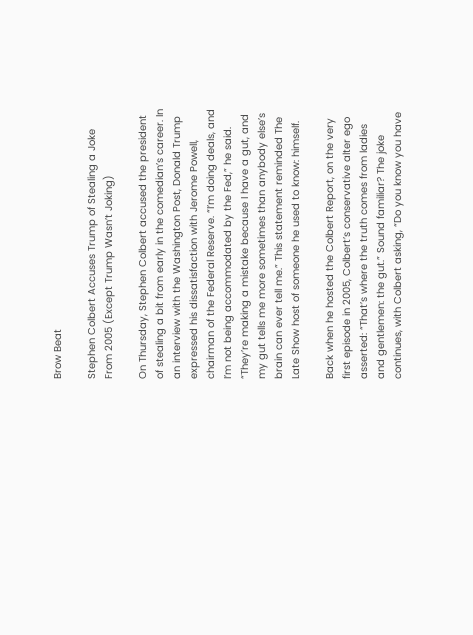Brow Beat

Stephen Colbert Accuses Trump of Stealing a Joke From 2005 (Except Trump Wasn’t Joking)

On Thursday, Stephen Colbert accused the president of stealing a bit from early in the comedian’s career. In an interview with the Washington Post, Donald Trump expressed his dissatisfaction with Jerome Powell, chairman of the Federal Reserve. “I’m doing deals, and I’m not being accommodated by the Fed,” he said. “They’re making a mistake because I have a gut, and my gut tells me more sometimes than anybody else’s brain can ever tell me.” This statement reminded The Late Show host of someone he used to know: himself.

Back when he hosted the Colbert Report, on the very first episode in 2005, Colbert’s conservative alter ego asserted: “That’s where the truth comes from ladies and gentlemen: the gut.” Sound familiar? The joke continues, with Colbert asking, “Do you know you have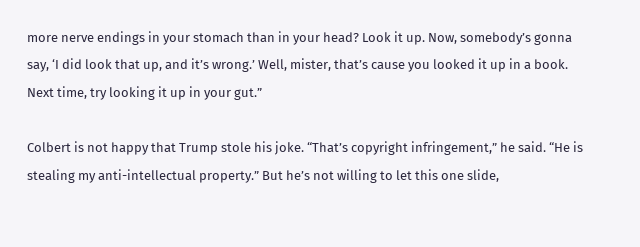more nerve endings in your stomach than in your head? Look it up. Now, somebody’s gonna say, ‘I did look that up, and it’s wrong.’ Well, mister, that’s cause you looked it up in a book. Next time, try looking it up in your gut.”

Colbert is not happy that Trump stole his joke. “That’s copyright infringement,” he said. “He is stealing my anti-intellectual property.” But he’s not willing to let this one slide,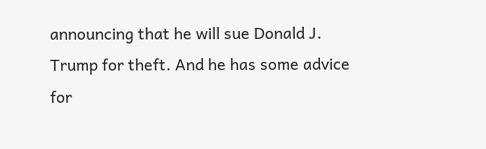announcing that he will sue Donald J. Trump for theft. And he has some advice for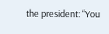the president: “You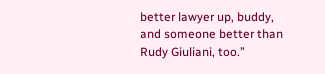better lawyer up, buddy, and someone better than Rudy Giuliani, too.”